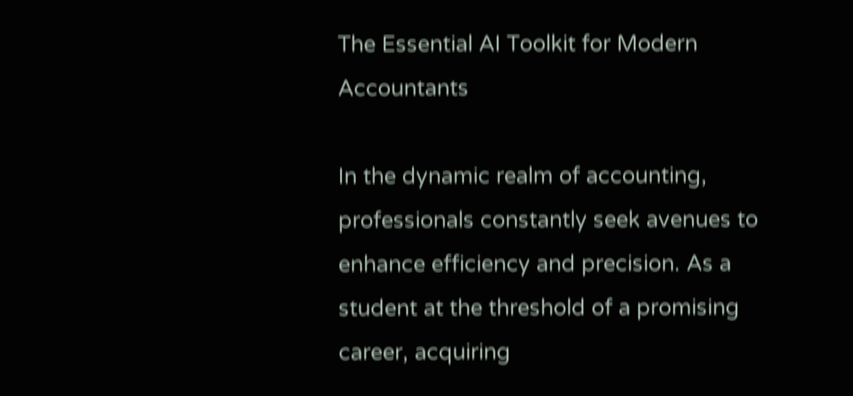The Essential AI Toolkit for Modern Accountants

In the dynamic realm of accounting, professionals constantly seek avenues to enhance efficiency and precision. As a student at the threshold of a promising career, acquiring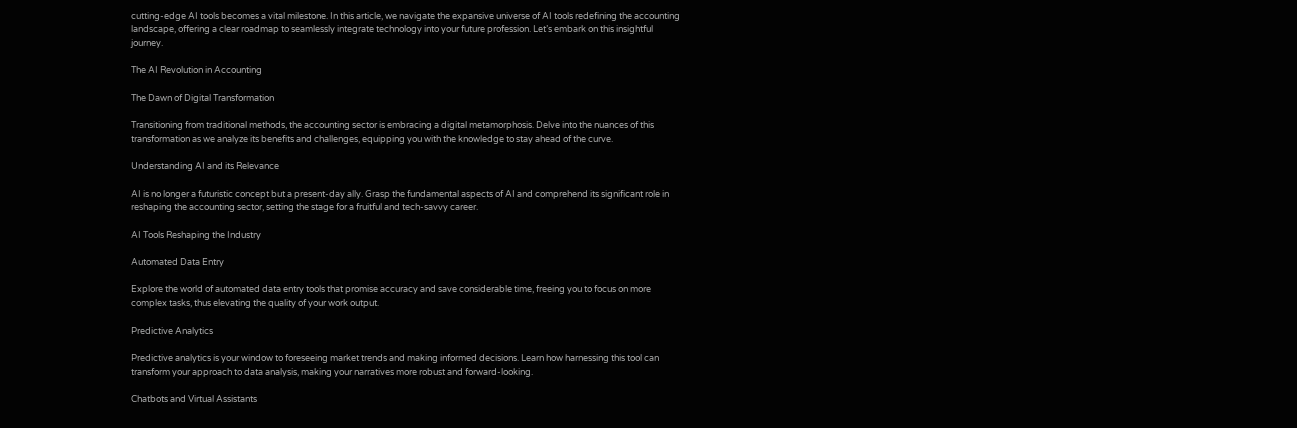cutting-edge AI tools becomes a vital milestone. In this article, we navigate the expansive universe of AI tools redefining the accounting landscape, offering a clear roadmap to seamlessly integrate technology into your future profession. Let’s embark on this insightful journey.

The AI Revolution in Accounting

The Dawn of Digital Transformation

Transitioning from traditional methods, the accounting sector is embracing a digital metamorphosis. Delve into the nuances of this transformation as we analyze its benefits and challenges, equipping you with the knowledge to stay ahead of the curve.

Understanding AI and its Relevance

AI is no longer a futuristic concept but a present-day ally. Grasp the fundamental aspects of AI and comprehend its significant role in reshaping the accounting sector, setting the stage for a fruitful and tech-savvy career.

AI Tools Reshaping the Industry

Automated Data Entry

Explore the world of automated data entry tools that promise accuracy and save considerable time, freeing you to focus on more complex tasks, thus elevating the quality of your work output.

Predictive Analytics

Predictive analytics is your window to foreseeing market trends and making informed decisions. Learn how harnessing this tool can transform your approach to data analysis, making your narratives more robust and forward-looking.

Chatbots and Virtual Assistants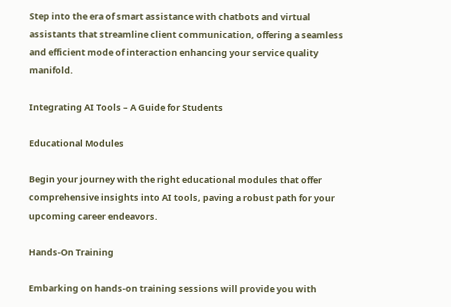Step into the era of smart assistance with chatbots and virtual assistants that streamline client communication, offering a seamless and efficient mode of interaction enhancing your service quality manifold.

Integrating AI Tools – A Guide for Students

Educational Modules

Begin your journey with the right educational modules that offer comprehensive insights into AI tools, paving a robust path for your upcoming career endeavors.

Hands-On Training

Embarking on hands-on training sessions will provide you with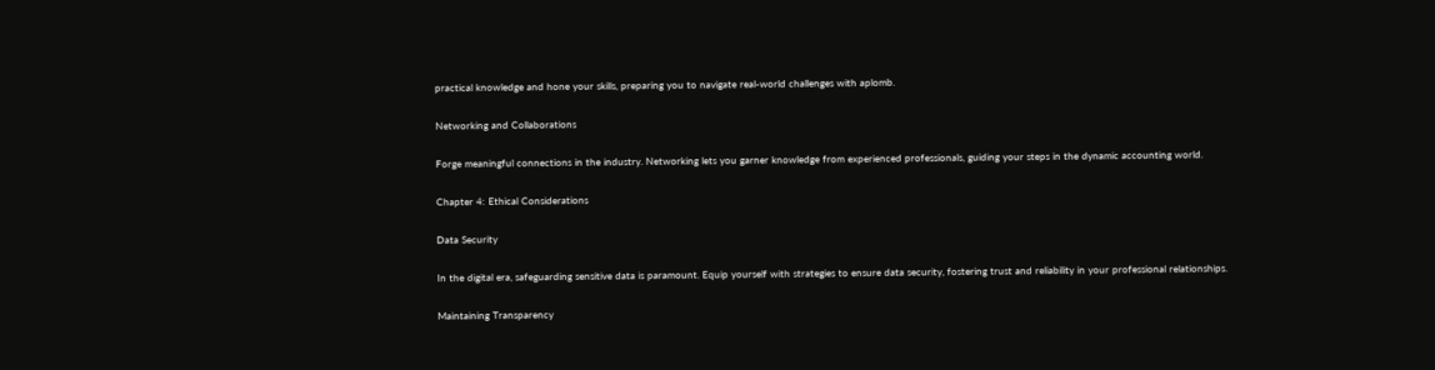practical knowledge and hone your skills, preparing you to navigate real-world challenges with aplomb.

Networking and Collaborations

Forge meaningful connections in the industry. Networking lets you garner knowledge from experienced professionals, guiding your steps in the dynamic accounting world.

Chapter 4: Ethical Considerations

Data Security

In the digital era, safeguarding sensitive data is paramount. Equip yourself with strategies to ensure data security, fostering trust and reliability in your professional relationships.

Maintaining Transparency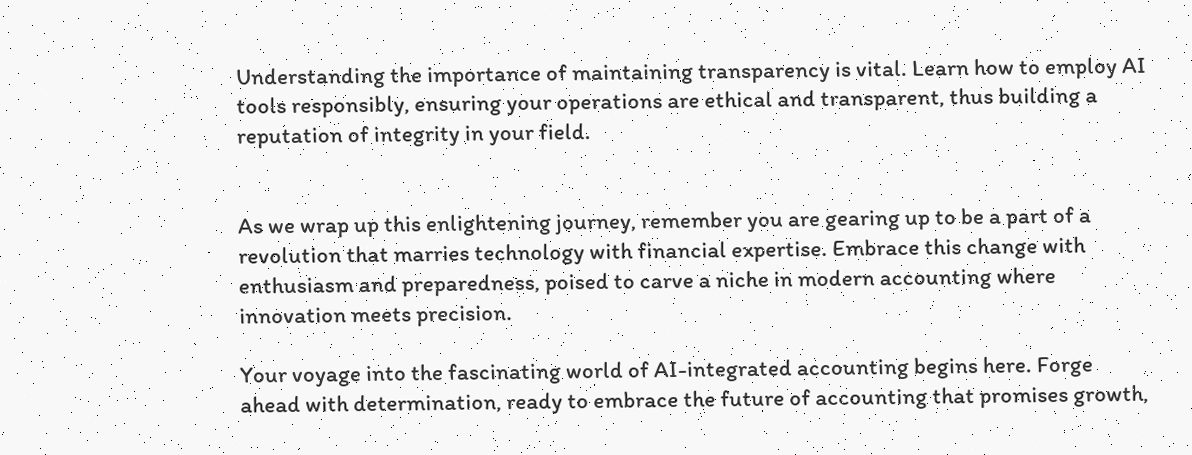Understanding the importance of maintaining transparency is vital. Learn how to employ AI tools responsibly, ensuring your operations are ethical and transparent, thus building a reputation of integrity in your field.


As we wrap up this enlightening journey, remember you are gearing up to be a part of a revolution that marries technology with financial expertise. Embrace this change with enthusiasm and preparedness, poised to carve a niche in modern accounting where innovation meets precision.

Your voyage into the fascinating world of AI-integrated accounting begins here. Forge ahead with determination, ready to embrace the future of accounting that promises growth,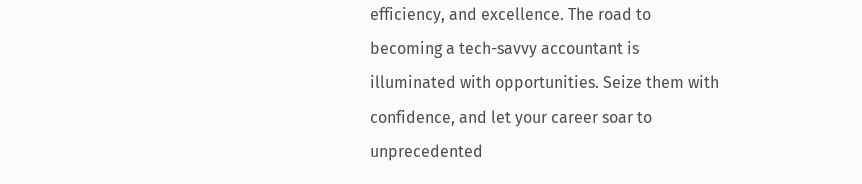efficiency, and excellence. The road to becoming a tech-savvy accountant is illuminated with opportunities. Seize them with confidence, and let your career soar to unprecedented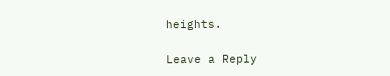heights.

Leave a Reply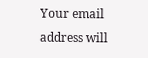Your email address will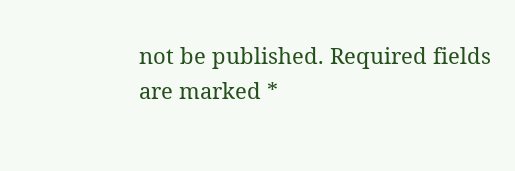not be published. Required fields are marked *